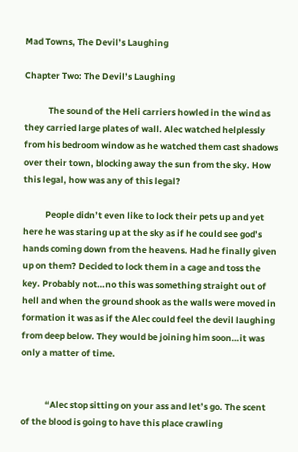Mad Towns, The Devil’s Laughing

Chapter Two: The Devil’s Laughing

            The sound of the Heli carriers howled in the wind as they carried large plates of wall. Alec watched helplessly from his bedroom window as he watched them cast shadows over their town, blocking away the sun from the sky. How this legal, how was any of this legal?

           People didn’t even like to lock their pets up and yet here he was staring up at the sky as if he could see god’s hands coming down from the heavens. Had he finally given up on them? Decided to lock them in a cage and toss the key. Probably not…no this was something straight out of hell and when the ground shook as the walls were moved in formation it was as if the Alec could feel the devil laughing from deep below. They would be joining him soon…it was only a matter of time.


            “Alec stop sitting on your ass and let’s go. The scent of the blood is going to have this place crawling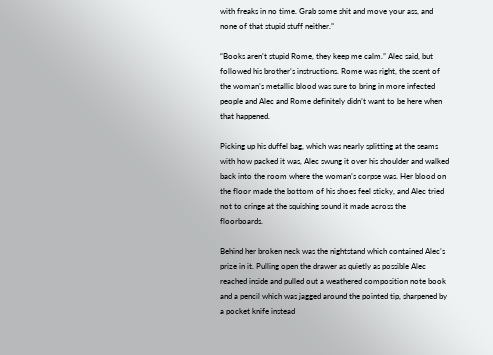with freaks in no time. Grab some shit and move your ass, and none of that stupid stuff neither.”

“Books aren’t stupid Rome, they keep me calm.” Alec said, but followed his brother’s instructions. Rome was right, the scent of the woman’s metallic blood was sure to bring in more infected people and Alec and Rome definitely didn’t want to be here when that happened.

Picking up his duffel bag, which was nearly splitting at the seams with how packed it was, Alec swung it over his shoulder and walked back into the room where the woman’s corpse was. Her blood on the floor made the bottom of his shoes feel sticky, and Alec tried not to cringe at the squishing sound it made across the floorboards.

Behind her broken neck was the nightstand which contained Alec’s prize in it. Pulling open the drawer as quietly as possible Alec reached inside and pulled out a weathered composition note book and a pencil which was jagged around the pointed tip, sharpened by a pocket knife instead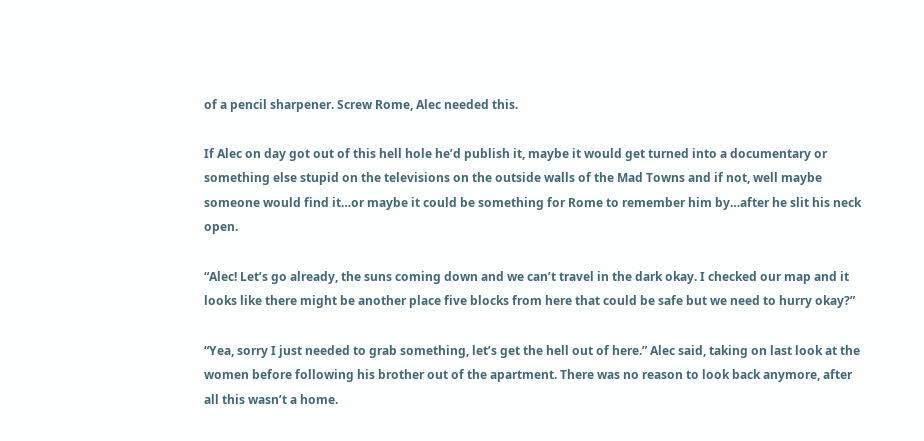of a pencil sharpener. Screw Rome, Alec needed this.

If Alec on day got out of this hell hole he’d publish it, maybe it would get turned into a documentary or something else stupid on the televisions on the outside walls of the Mad Towns and if not, well maybe someone would find it…or maybe it could be something for Rome to remember him by…after he slit his neck open.

“Alec! Let’s go already, the suns coming down and we can’t travel in the dark okay. I checked our map and it looks like there might be another place five blocks from here that could be safe but we need to hurry okay?”

“Yea, sorry I just needed to grab something, let’s get the hell out of here.” Alec said, taking on last look at the women before following his brother out of the apartment. There was no reason to look back anymore, after all this wasn’t a home.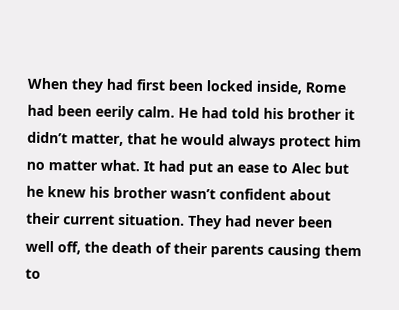When they had first been locked inside, Rome had been eerily calm. He had told his brother it didn’t matter, that he would always protect him no matter what. It had put an ease to Alec but he knew his brother wasn’t confident about their current situation. They had never been well off, the death of their parents causing them to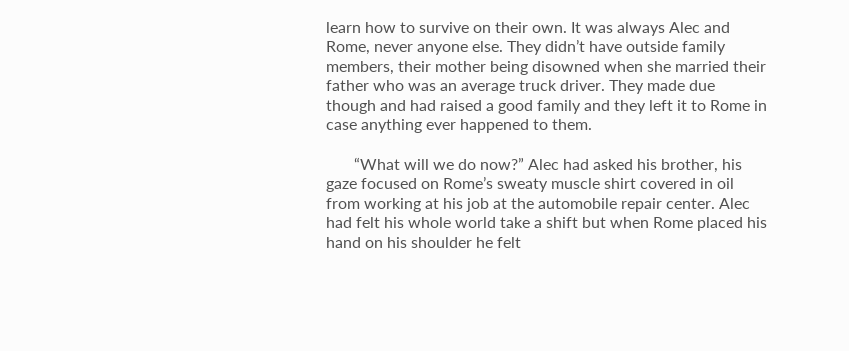learn how to survive on their own. It was always Alec and Rome, never anyone else. They didn’t have outside family members, their mother being disowned when she married their father who was an average truck driver. They made due though and had raised a good family and they left it to Rome in case anything ever happened to them.

       “What will we do now?” Alec had asked his brother, his gaze focused on Rome’s sweaty muscle shirt covered in oil from working at his job at the automobile repair center. Alec had felt his whole world take a shift but when Rome placed his hand on his shoulder he felt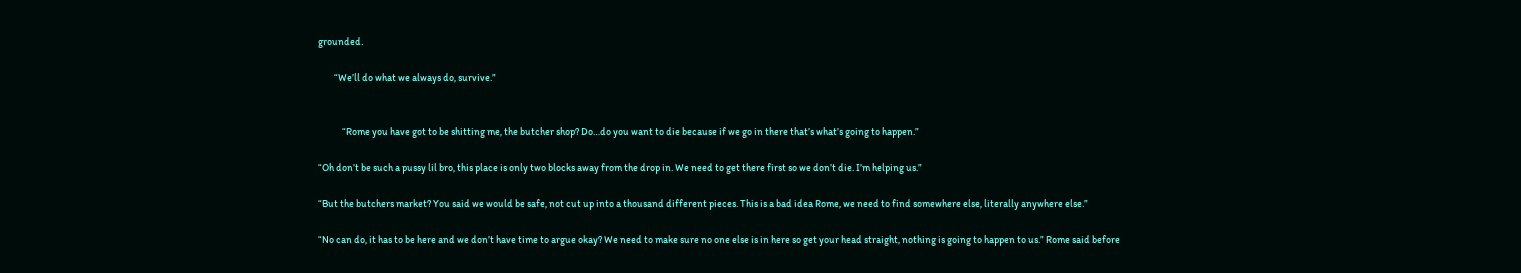grounded.

        “We’ll do what we always do, survive.”


            “Rome you have got to be shitting me, the butcher shop? Do…do you want to die because if we go in there that’s what’s going to happen.”

“Oh don’t be such a pussy lil bro, this place is only two blocks away from the drop in. We need to get there first so we don’t die. I’m helping us.”

“But the butchers market? You said we would be safe, not cut up into a thousand different pieces. This is a bad idea Rome, we need to find somewhere else, literally anywhere else.”

“No can do, it has to be here and we don’t have time to argue okay? We need to make sure no one else is in here so get your head straight, nothing is going to happen to us.” Rome said before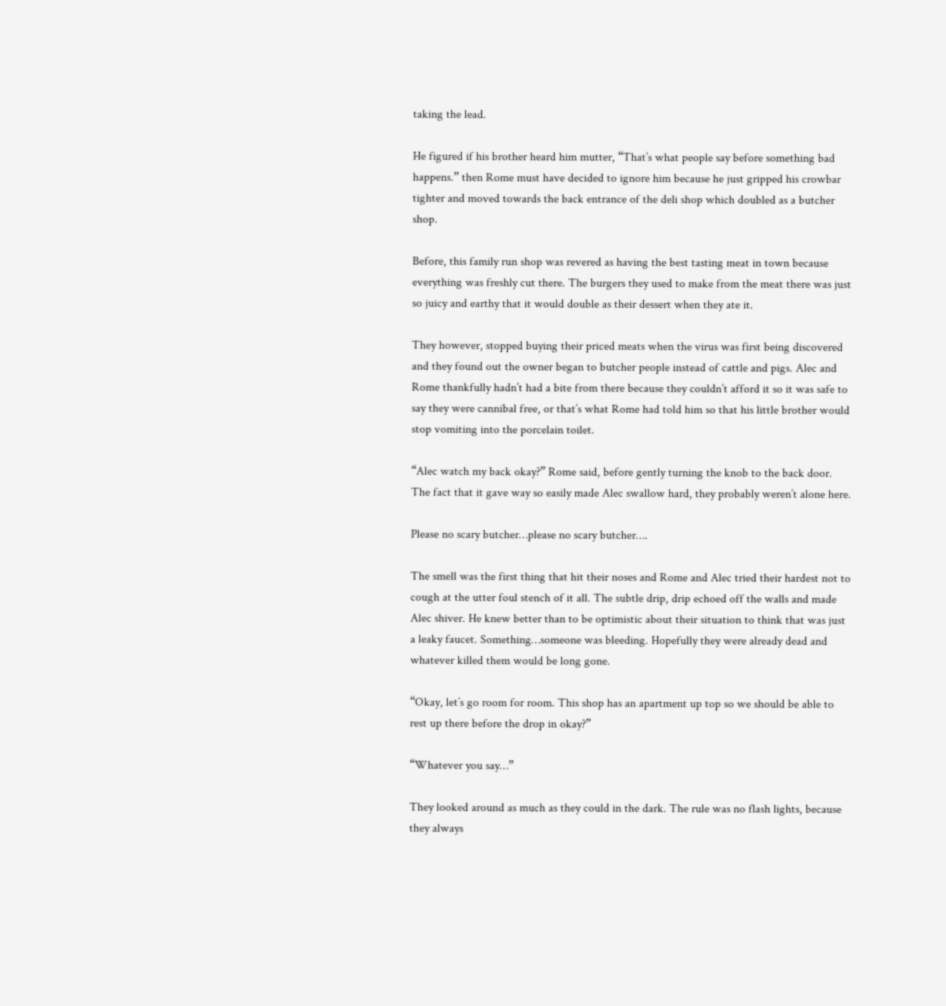taking the lead.

He figured if his brother heard him mutter, “That’s what people say before something bad happens.” then Rome must have decided to ignore him because he just gripped his crowbar tighter and moved towards the back entrance of the deli shop which doubled as a butcher shop.

Before, this family run shop was revered as having the best tasting meat in town because everything was freshly cut there. The burgers they used to make from the meat there was just so juicy and earthy that it would double as their dessert when they ate it.

They however, stopped buying their priced meats when the virus was first being discovered and they found out the owner began to butcher people instead of cattle and pigs. Alec and Rome thankfully hadn’t had a bite from there because they couldn’t afford it so it was safe to say they were cannibal free, or that’s what Rome had told him so that his little brother would stop vomiting into the porcelain toilet.

“Alec watch my back okay?” Rome said, before gently turning the knob to the back door. The fact that it gave way so easily made Alec swallow hard, they probably weren’t alone here.

Please no scary butcher…please no scary butcher….

The smell was the first thing that hit their noses and Rome and Alec tried their hardest not to cough at the utter foul stench of it all. The subtle drip, drip echoed off the walls and made Alec shiver. He knew better than to be optimistic about their situation to think that was just a leaky faucet. Something…someone was bleeding. Hopefully they were already dead and whatever killed them would be long gone.

“Okay, let’s go room for room. This shop has an apartment up top so we should be able to rest up there before the drop in okay?”

“Whatever you say…”

They looked around as much as they could in the dark. The rule was no flash lights, because they always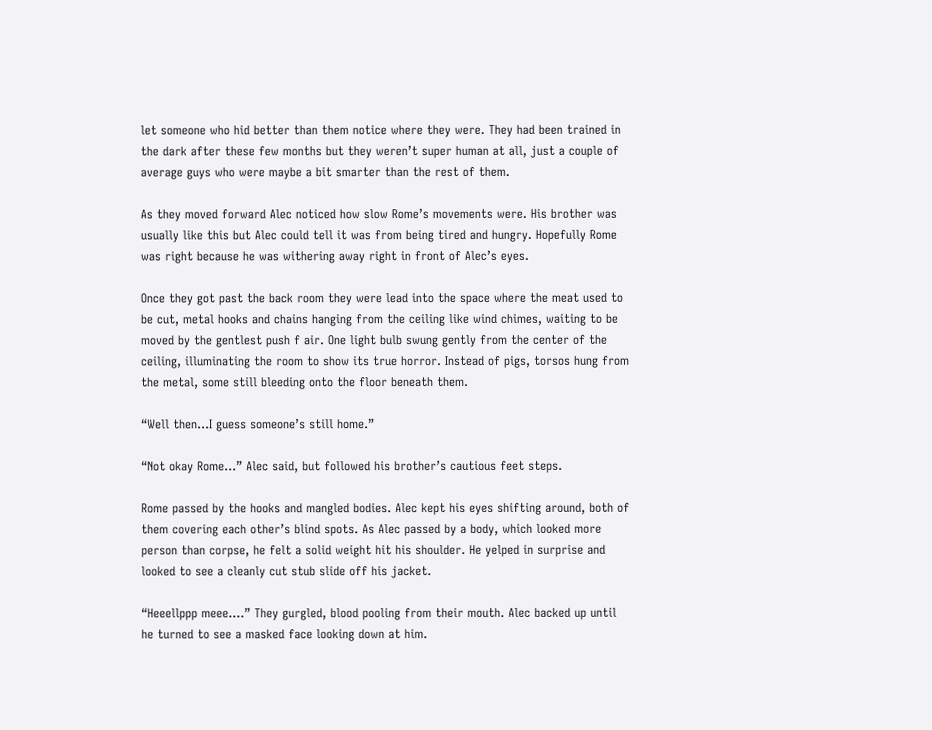let someone who hid better than them notice where they were. They had been trained in the dark after these few months but they weren’t super human at all, just a couple of average guys who were maybe a bit smarter than the rest of them.

As they moved forward Alec noticed how slow Rome’s movements were. His brother was usually like this but Alec could tell it was from being tired and hungry. Hopefully Rome was right because he was withering away right in front of Alec’s eyes.

Once they got past the back room they were lead into the space where the meat used to be cut, metal hooks and chains hanging from the ceiling like wind chimes, waiting to be moved by the gentlest push f air. One light bulb swung gently from the center of the ceiling, illuminating the room to show its true horror. Instead of pigs, torsos hung from the metal, some still bleeding onto the floor beneath them.

“Well then…I guess someone’s still home.”

“Not okay Rome…” Alec said, but followed his brother’s cautious feet steps.

Rome passed by the hooks and mangled bodies. Alec kept his eyes shifting around, both of them covering each other’s blind spots. As Alec passed by a body, which looked more person than corpse, he felt a solid weight hit his shoulder. He yelped in surprise and looked to see a cleanly cut stub slide off his jacket.

“Heeellppp meee….” They gurgled, blood pooling from their mouth. Alec backed up until he turned to see a masked face looking down at him.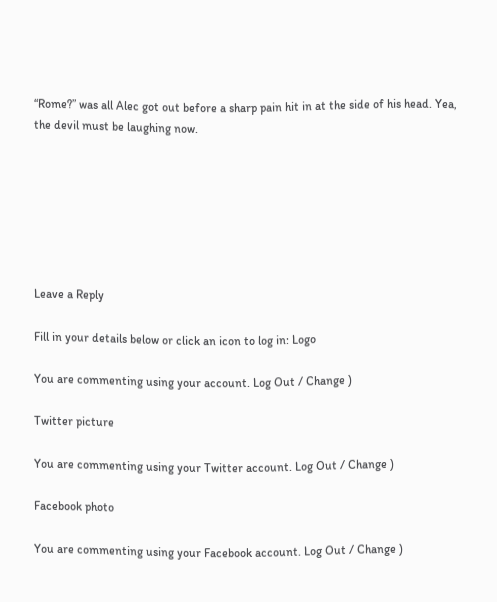“Rome?” was all Alec got out before a sharp pain hit in at the side of his head. Yea, the devil must be laughing now.







Leave a Reply

Fill in your details below or click an icon to log in: Logo

You are commenting using your account. Log Out / Change )

Twitter picture

You are commenting using your Twitter account. Log Out / Change )

Facebook photo

You are commenting using your Facebook account. Log Out / Change )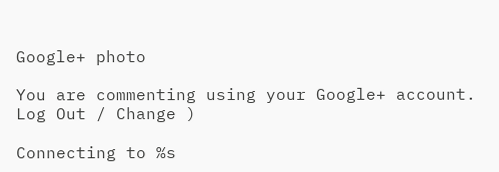Google+ photo

You are commenting using your Google+ account. Log Out / Change )

Connecting to %s